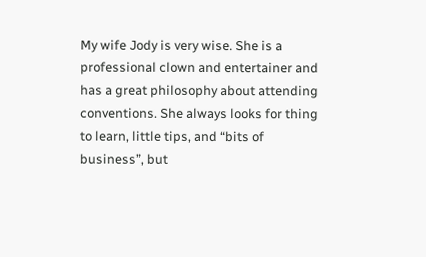My wife Jody is very wise. She is a professional clown and entertainer and has a great philosophy about attending conventions. She always looks for thing to learn, little tips, and “bits of business”, but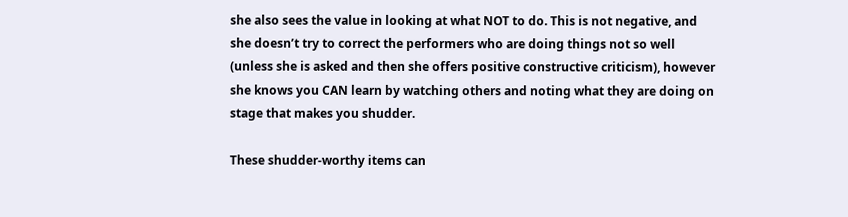she also sees the value in looking at what NOT to do. This is not negative, and she doesn’t try to correct the performers who are doing things not so well (unless she is asked and then she offers positive constructive criticism), however she knows you CAN learn by watching others and noting what they are doing on stage that makes you shudder.

These shudder-worthy items can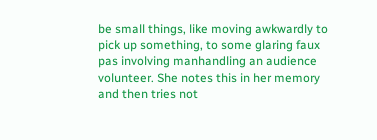be small things, like moving awkwardly to pick up something, to some glaring faux pas involving manhandling an audience volunteer. She notes this in her memory and then tries not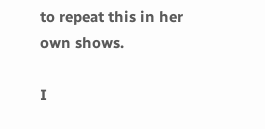to repeat this in her own shows.

I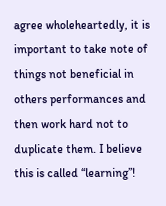agree wholeheartedly, it is important to take note of things not beneficial in others performances and then work hard not to duplicate them. I believe this is called “learning”!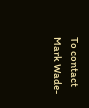To contact Mark Wade-